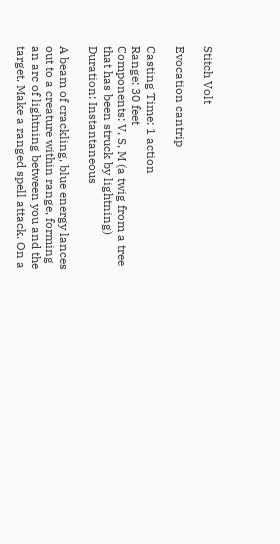Stitch Volt

Evocation cantrip

Casting Time: 1 action
Range: 30 feet
Components: V, S, M (a twig from a tree that has been struck by lightning)
Duration: Instantaneous

A beam of crackling, blue energy lances out to a creature within range, forming an arc of lightning between you and the target. Make a ranged spell attack. On a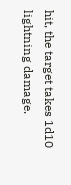hit, the target takes 1d10 lightning damage.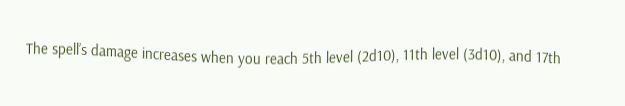The spell’s damage increases when you reach 5th level (2d10), 11th level (3d10), and 17th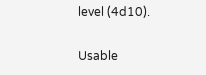level (4d10).

Usable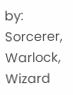by: Sorcerer, Warlock, Wizard